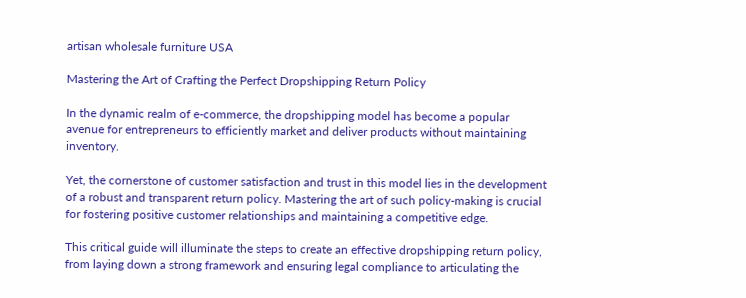artisan wholesale furniture USA

Mastering the Art of Crafting the Perfect Dropshipping Return Policy

In the dynamic realm of e-commerce, the dropshipping model has become a popular avenue for entrepreneurs to efficiently market and deliver products without maintaining inventory.

Yet, the cornerstone of customer satisfaction and trust in this model lies in the development of a robust and transparent return policy. Mastering the art of such policy-making is crucial for fostering positive customer relationships and maintaining a competitive edge.

This critical guide will illuminate the steps to create an effective dropshipping return policy, from laying down a strong framework and ensuring legal compliance to articulating the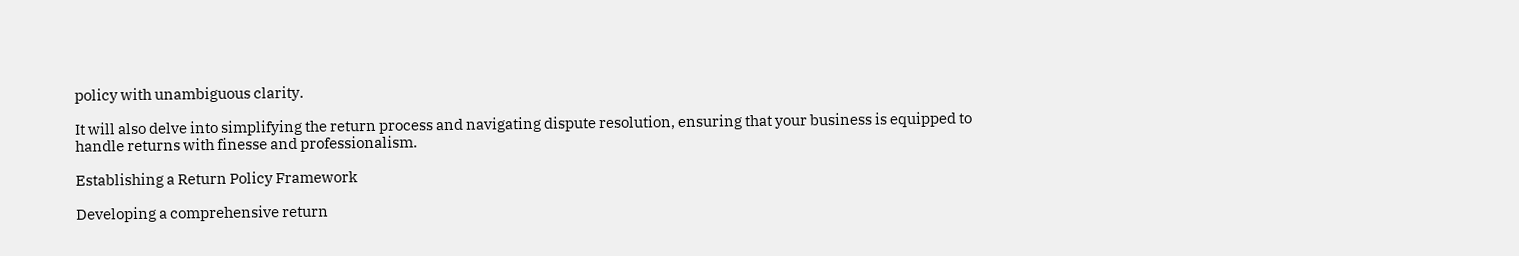policy with unambiguous clarity.

It will also delve into simplifying the return process and navigating dispute resolution, ensuring that your business is equipped to handle returns with finesse and professionalism.

Establishing a Return Policy Framework

Developing a comprehensive return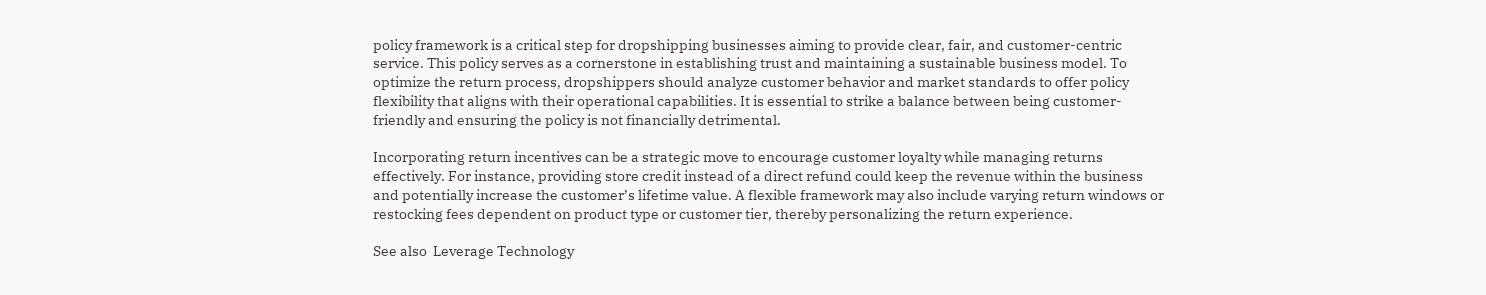policy framework is a critical step for dropshipping businesses aiming to provide clear, fair, and customer-centric service. This policy serves as a cornerstone in establishing trust and maintaining a sustainable business model. To optimize the return process, dropshippers should analyze customer behavior and market standards to offer policy flexibility that aligns with their operational capabilities. It is essential to strike a balance between being customer-friendly and ensuring the policy is not financially detrimental.

Incorporating return incentives can be a strategic move to encourage customer loyalty while managing returns effectively. For instance, providing store credit instead of a direct refund could keep the revenue within the business and potentially increase the customer’s lifetime value. A flexible framework may also include varying return windows or restocking fees dependent on product type or customer tier, thereby personalizing the return experience.

See also  Leverage Technology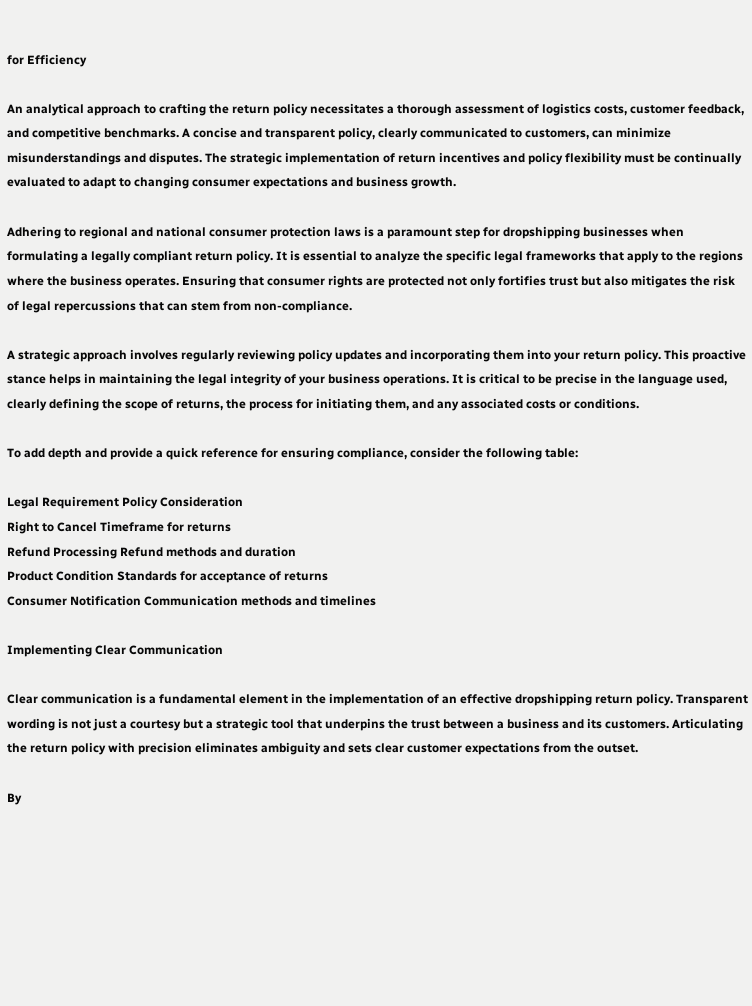for Efficiency

An analytical approach to crafting the return policy necessitates a thorough assessment of logistics costs, customer feedback, and competitive benchmarks. A concise and transparent policy, clearly communicated to customers, can minimize misunderstandings and disputes. The strategic implementation of return incentives and policy flexibility must be continually evaluated to adapt to changing consumer expectations and business growth.

Adhering to regional and national consumer protection laws is a paramount step for dropshipping businesses when formulating a legally compliant return policy. It is essential to analyze the specific legal frameworks that apply to the regions where the business operates. Ensuring that consumer rights are protected not only fortifies trust but also mitigates the risk of legal repercussions that can stem from non-compliance.

A strategic approach involves regularly reviewing policy updates and incorporating them into your return policy. This proactive stance helps in maintaining the legal integrity of your business operations. It is critical to be precise in the language used, clearly defining the scope of returns, the process for initiating them, and any associated costs or conditions.

To add depth and provide a quick reference for ensuring compliance, consider the following table:

Legal Requirement Policy Consideration
Right to Cancel Timeframe for returns
Refund Processing Refund methods and duration
Product Condition Standards for acceptance of returns
Consumer Notification Communication methods and timelines

Implementing Clear Communication

Clear communication is a fundamental element in the implementation of an effective dropshipping return policy. Transparent wording is not just a courtesy but a strategic tool that underpins the trust between a business and its customers. Articulating the return policy with precision eliminates ambiguity and sets clear customer expectations from the outset.

By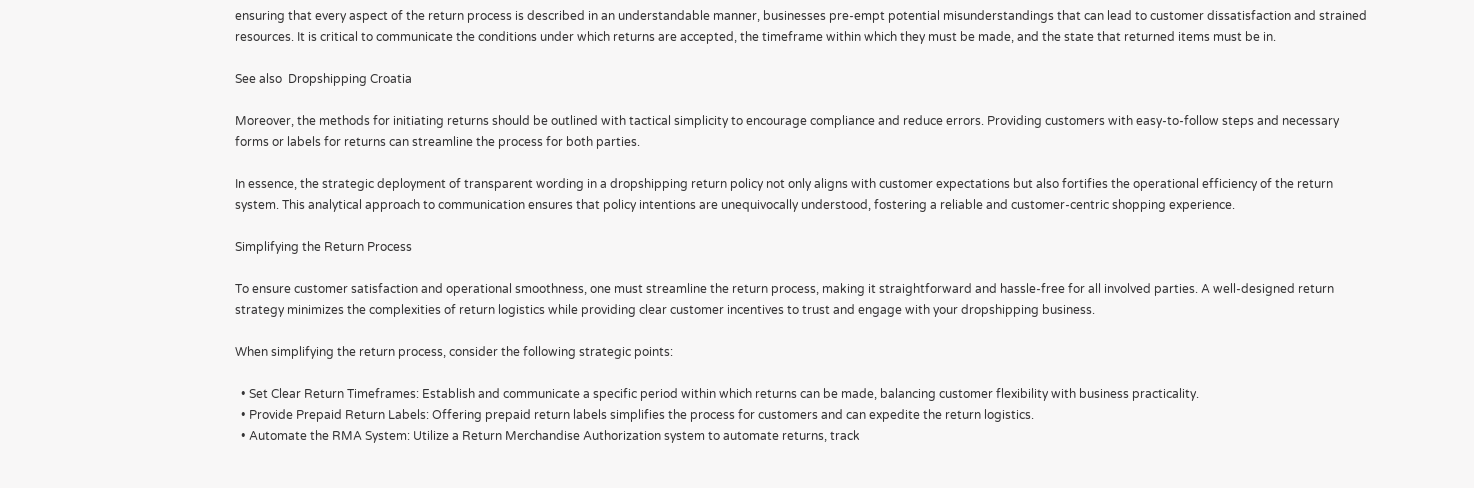ensuring that every aspect of the return process is described in an understandable manner, businesses pre-empt potential misunderstandings that can lead to customer dissatisfaction and strained resources. It is critical to communicate the conditions under which returns are accepted, the timeframe within which they must be made, and the state that returned items must be in.

See also  Dropshipping Croatia

Moreover, the methods for initiating returns should be outlined with tactical simplicity to encourage compliance and reduce errors. Providing customers with easy-to-follow steps and necessary forms or labels for returns can streamline the process for both parties.

In essence, the strategic deployment of transparent wording in a dropshipping return policy not only aligns with customer expectations but also fortifies the operational efficiency of the return system. This analytical approach to communication ensures that policy intentions are unequivocally understood, fostering a reliable and customer-centric shopping experience.

Simplifying the Return Process

To ensure customer satisfaction and operational smoothness, one must streamline the return process, making it straightforward and hassle-free for all involved parties. A well-designed return strategy minimizes the complexities of return logistics while providing clear customer incentives to trust and engage with your dropshipping business.

When simplifying the return process, consider the following strategic points:

  • Set Clear Return Timeframes: Establish and communicate a specific period within which returns can be made, balancing customer flexibility with business practicality.
  • Provide Prepaid Return Labels: Offering prepaid return labels simplifies the process for customers and can expedite the return logistics.
  • Automate the RMA System: Utilize a Return Merchandise Authorization system to automate returns, track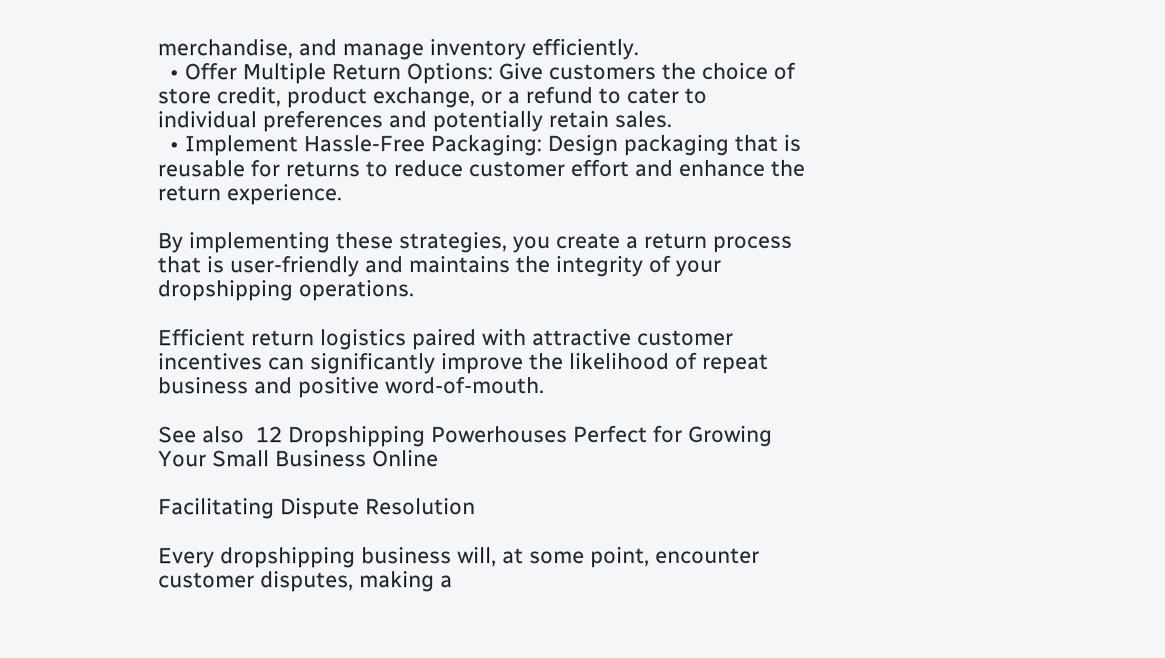merchandise, and manage inventory efficiently.
  • Offer Multiple Return Options: Give customers the choice of store credit, product exchange, or a refund to cater to individual preferences and potentially retain sales.
  • Implement Hassle-Free Packaging: Design packaging that is reusable for returns to reduce customer effort and enhance the return experience.

By implementing these strategies, you create a return process that is user-friendly and maintains the integrity of your dropshipping operations.

Efficient return logistics paired with attractive customer incentives can significantly improve the likelihood of repeat business and positive word-of-mouth.

See also  12 Dropshipping Powerhouses Perfect for Growing Your Small Business Online

Facilitating Dispute Resolution

Every dropshipping business will, at some point, encounter customer disputes, making a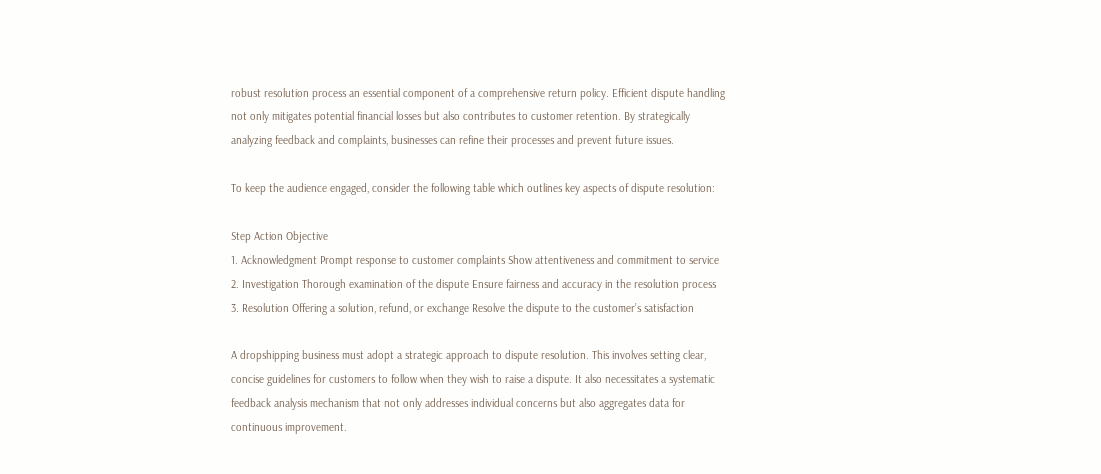robust resolution process an essential component of a comprehensive return policy. Efficient dispute handling not only mitigates potential financial losses but also contributes to customer retention. By strategically analyzing feedback and complaints, businesses can refine their processes and prevent future issues.

To keep the audience engaged, consider the following table which outlines key aspects of dispute resolution:

Step Action Objective
1. Acknowledgment Prompt response to customer complaints Show attentiveness and commitment to service
2. Investigation Thorough examination of the dispute Ensure fairness and accuracy in the resolution process
3. Resolution Offering a solution, refund, or exchange Resolve the dispute to the customer’s satisfaction

A dropshipping business must adopt a strategic approach to dispute resolution. This involves setting clear, concise guidelines for customers to follow when they wish to raise a dispute. It also necessitates a systematic feedback analysis mechanism that not only addresses individual concerns but also aggregates data for continuous improvement.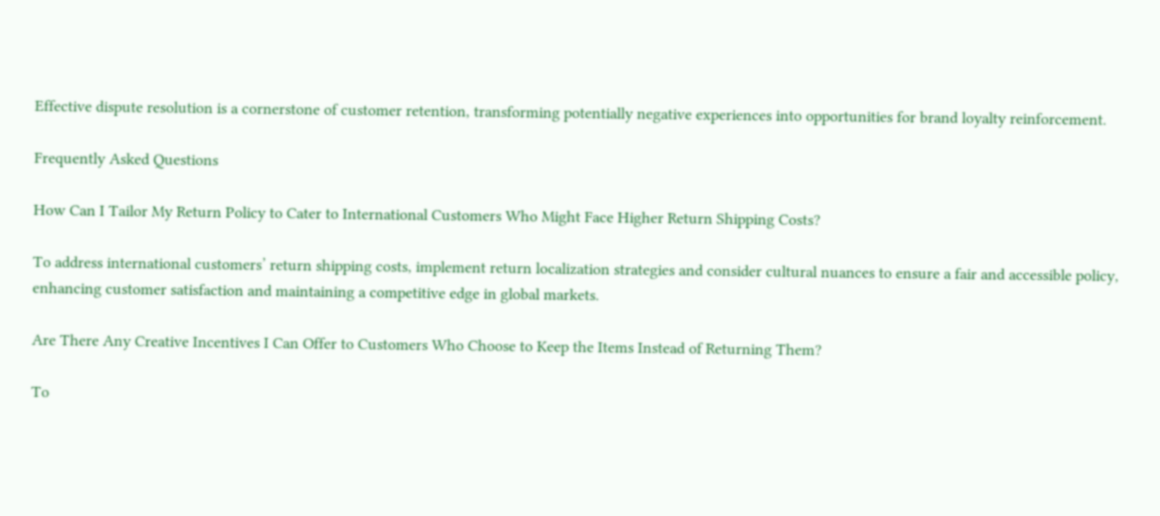Effective dispute resolution is a cornerstone of customer retention, transforming potentially negative experiences into opportunities for brand loyalty reinforcement.

Frequently Asked Questions

How Can I Tailor My Return Policy to Cater to International Customers Who Might Face Higher Return Shipping Costs?

To address international customers’ return shipping costs, implement return localization strategies and consider cultural nuances to ensure a fair and accessible policy, enhancing customer satisfaction and maintaining a competitive edge in global markets.

Are There Any Creative Incentives I Can Offer to Customers Who Choose to Keep the Items Instead of Returning Them?

To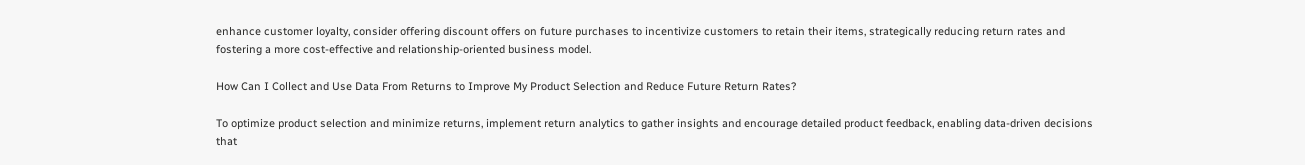enhance customer loyalty, consider offering discount offers on future purchases to incentivize customers to retain their items, strategically reducing return rates and fostering a more cost-effective and relationship-oriented business model.

How Can I Collect and Use Data From Returns to Improve My Product Selection and Reduce Future Return Rates?

To optimize product selection and minimize returns, implement return analytics to gather insights and encourage detailed product feedback, enabling data-driven decisions that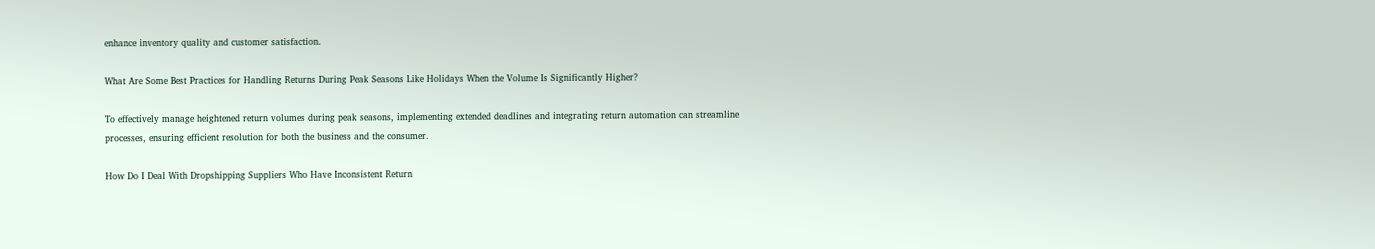enhance inventory quality and customer satisfaction.

What Are Some Best Practices for Handling Returns During Peak Seasons Like Holidays When the Volume Is Significantly Higher?

To effectively manage heightened return volumes during peak seasons, implementing extended deadlines and integrating return automation can streamline processes, ensuring efficient resolution for both the business and the consumer.

How Do I Deal With Dropshipping Suppliers Who Have Inconsistent Return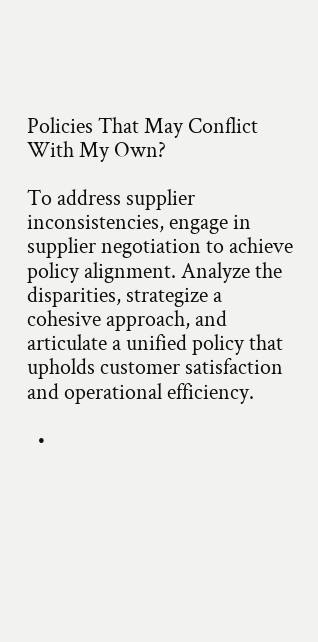Policies That May Conflict With My Own?

To address supplier inconsistencies, engage in supplier negotiation to achieve policy alignment. Analyze the disparities, strategize a cohesive approach, and articulate a unified policy that upholds customer satisfaction and operational efficiency.

  •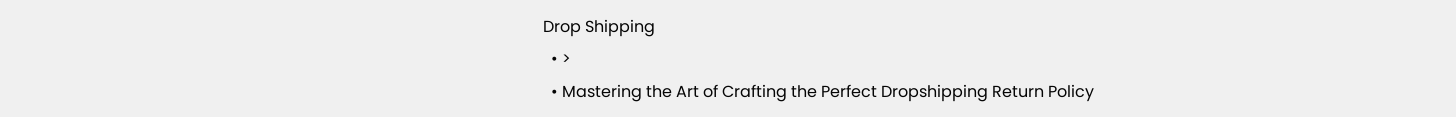Drop Shipping
  • >
  • Mastering the Art of Crafting the Perfect Dropshipping Return Policy